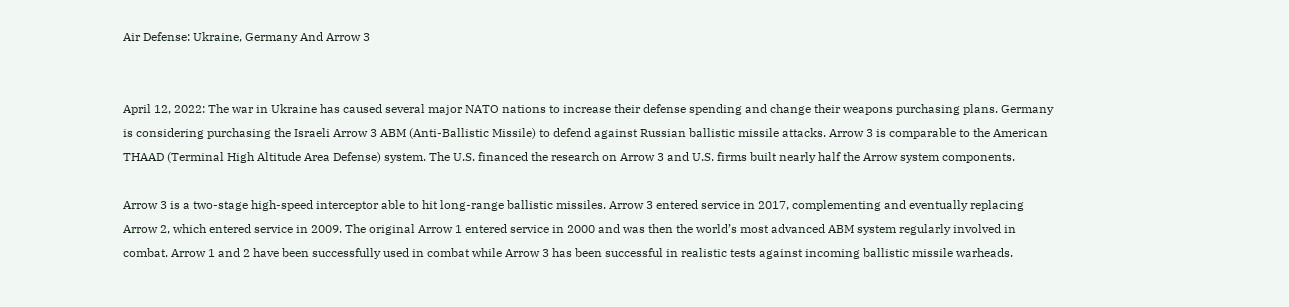Air Defense: Ukraine, Germany And Arrow 3


April 12, 2022: The war in Ukraine has caused several major NATO nations to increase their defense spending and change their weapons purchasing plans. Germany is considering purchasing the Israeli Arrow 3 ABM (Anti-Ballistic Missile) to defend against Russian ballistic missile attacks. Arrow 3 is comparable to the American THAAD (Terminal High Altitude Area Defense) system. The U.S. financed the research on Arrow 3 and U.S. firms built nearly half the Arrow system components.

Arrow 3 is a two-stage high-speed interceptor able to hit long-range ballistic missiles. Arrow 3 entered service in 2017, complementing and eventually replacing Arrow 2, which entered service in 2009. The original Arrow 1 entered service in 2000 and was then the world’s most advanced ABM system regularly involved in combat. Arrow 1 and 2 have been successfully used in combat while Arrow 3 has been successful in realistic tests against incoming ballistic missile warheads.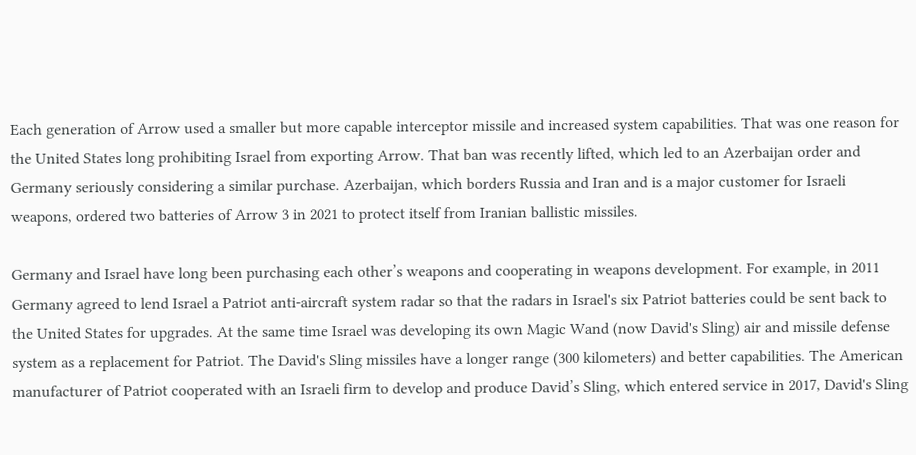Each generation of Arrow used a smaller but more capable interceptor missile and increased system capabilities. That was one reason for the United States long prohibiting Israel from exporting Arrow. That ban was recently lifted, which led to an Azerbaijan order and Germany seriously considering a similar purchase. Azerbaijan, which borders Russia and Iran and is a major customer for Israeli weapons, ordered two batteries of Arrow 3 in 2021 to protect itself from Iranian ballistic missiles.

Germany and Israel have long been purchasing each other’s weapons and cooperating in weapons development. For example, in 2011 Germany agreed to lend Israel a Patriot anti-aircraft system radar so that the radars in Israel's six Patriot batteries could be sent back to the United States for upgrades. At the same time Israel was developing its own Magic Wand (now David's Sling) air and missile defense system as a replacement for Patriot. The David's Sling missiles have a longer range (300 kilometers) and better capabilities. The American manufacturer of Patriot cooperated with an Israeli firm to develop and produce David’s Sling, which entered service in 2017, David's Sling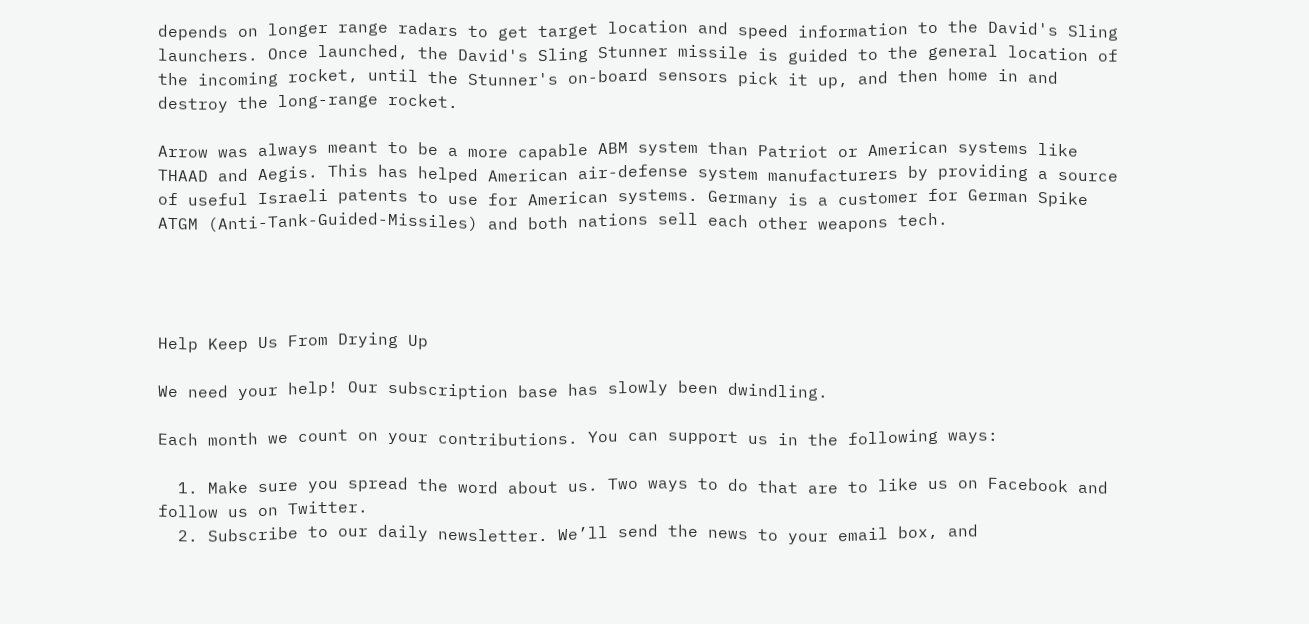depends on longer range radars to get target location and speed information to the David's Sling launchers. Once launched, the David's Sling Stunner missile is guided to the general location of the incoming rocket, until the Stunner's on-board sensors pick it up, and then home in and destroy the long-range rocket.

Arrow was always meant to be a more capable ABM system than Patriot or American systems like THAAD and Aegis. This has helped American air-defense system manufacturers by providing a source of useful Israeli patents to use for American systems. Germany is a customer for German Spike ATGM (Anti-Tank-Guided-Missiles) and both nations sell each other weapons tech.




Help Keep Us From Drying Up

We need your help! Our subscription base has slowly been dwindling.

Each month we count on your contributions. You can support us in the following ways:

  1. Make sure you spread the word about us. Two ways to do that are to like us on Facebook and follow us on Twitter.
  2. Subscribe to our daily newsletter. We’ll send the news to your email box, and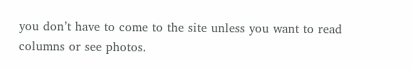you don’t have to come to the site unless you want to read columns or see photos.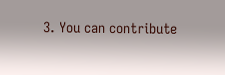3. You can contribute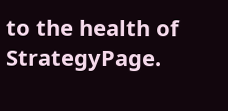to the health of StrategyPage.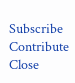Subscribe   Contribute   Close